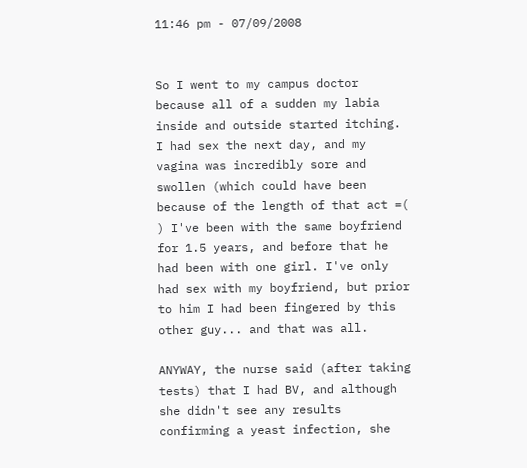11:46 pm - 07/09/2008


So I went to my campus doctor because all of a sudden my labia inside and outside started itching. I had sex the next day, and my vagina was incredibly sore and swollen (which could have been because of the length of that act =( ) I've been with the same boyfriend for 1.5 years, and before that he had been with one girl. I've only had sex with my boyfriend, but prior to him I had been fingered by this other guy... and that was all.

ANYWAY, the nurse said (after taking tests) that I had BV, and although she didn't see any results confirming a yeast infection, she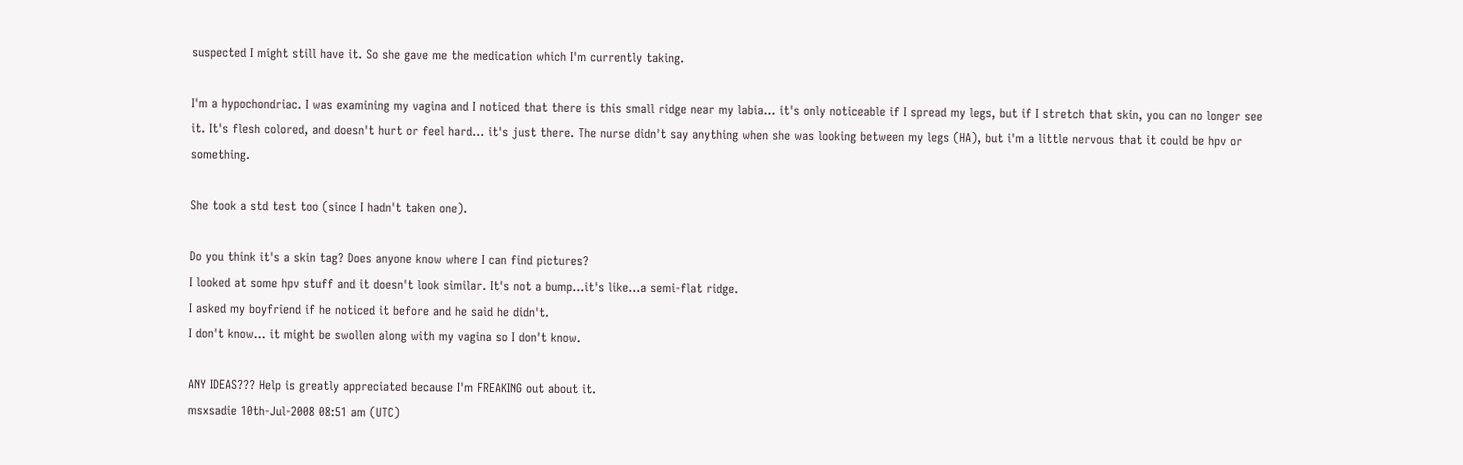suspected I might still have it. So she gave me the medication which I'm currently taking.

I'm a hypochondriac. I was examining my vagina and I noticed that there is this small ridge near my labia... it's only noticeable if I spread my legs, but if I stretch that skin, you can no longer see it. It's flesh colored, and doesn't hurt or feel hard... it's just there. The nurse didn't say anything when she was looking between my legs (HA), but i'm a little nervous that it could be hpv or something.

She took a std test too (since I hadn't taken one).

Do you think it's a skin tag? Does anyone know where I can find pictures?
I looked at some hpv stuff and it doesn't look similar. It's not a bump...it's like...a semi-flat ridge.
I asked my boyfriend if he noticed it before and he said he didn't.
I don't know... it might be swollen along with my vagina so I don't know.

ANY IDEAS??? Help is greatly appreciated because I'm FREAKING out about it.
msxsadie 10th-Jul-2008 08:51 am (UTC)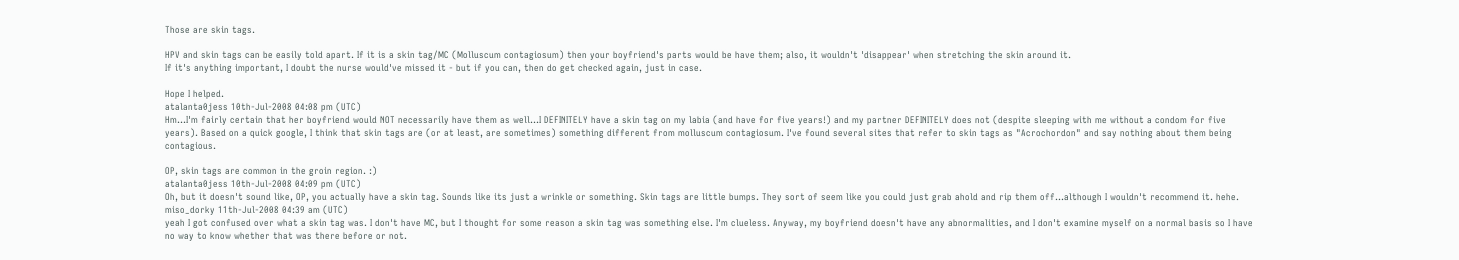Those are skin tags.

HPV and skin tags can be easily told apart. If it is a skin tag/MC (Molluscum contagiosum) then your boyfriend's parts would be have them; also, it wouldn't 'disappear' when stretching the skin around it.
If it's anything important, I doubt the nurse would've missed it - but if you can, then do get checked again, just in case.

Hope I helped.
atalanta0jess 10th-Jul-2008 04:08 pm (UTC)
Hm...I'm fairly certain that her boyfriend would NOT necessarily have them as well...I DEFINITELY have a skin tag on my labia (and have for five years!) and my partner DEFINITELY does not (despite sleeping with me without a condom for five years). Based on a quick google, I think that skin tags are (or at least, are sometimes) something different from molluscum contagiosum. I've found several sites that refer to skin tags as "Acrochordon" and say nothing about them being contagious.

OP, skin tags are common in the groin region. :)
atalanta0jess 10th-Jul-2008 04:09 pm (UTC)
Oh, but it doesn't sound like, OP, you actually have a skin tag. Sounds like its just a wrinkle or something. Skin tags are little bumps. They sort of seem like you could just grab ahold and rip them off...although I wouldn't recommend it. hehe.
miso_dorky 11th-Jul-2008 04:39 am (UTC)
yeah I got confused over what a skin tag was. I don't have MC, but I thought for some reason a skin tag was something else. I'm clueless. Anyway, my boyfriend doesn't have any abnormalities, and I don't examine myself on a normal basis so I have no way to know whether that was there before or not.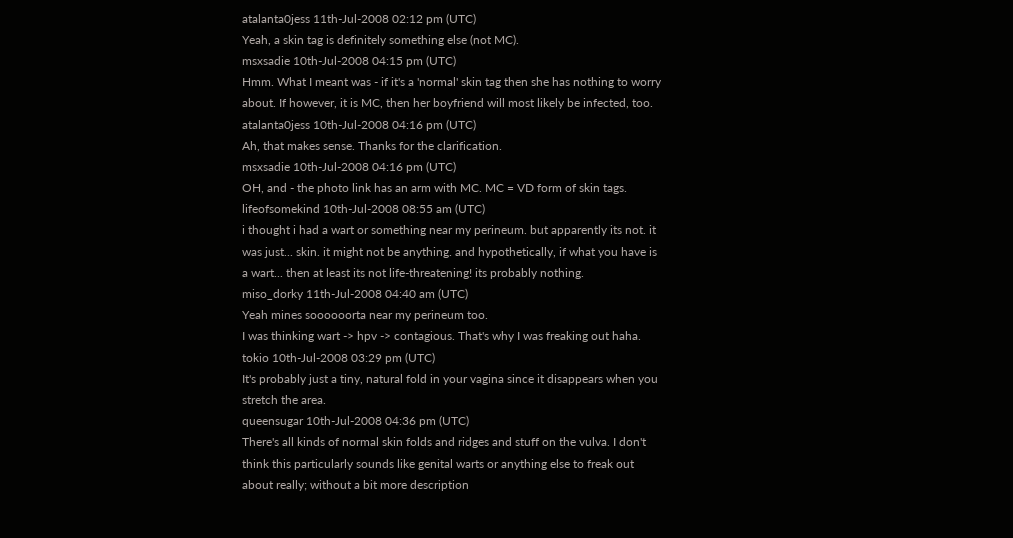atalanta0jess 11th-Jul-2008 02:12 pm (UTC)
Yeah, a skin tag is definitely something else (not MC).
msxsadie 10th-Jul-2008 04:15 pm (UTC)
Hmm. What I meant was - if it's a 'normal' skin tag then she has nothing to worry about. If however, it is MC, then her boyfriend will most likely be infected, too.
atalanta0jess 10th-Jul-2008 04:16 pm (UTC)
Ah, that makes sense. Thanks for the clarification.
msxsadie 10th-Jul-2008 04:16 pm (UTC)
OH, and - the photo link has an arm with MC. MC = VD form of skin tags.
lifeofsomekind 10th-Jul-2008 08:55 am (UTC)
i thought i had a wart or something near my perineum. but apparently its not. it was just... skin. it might not be anything. and hypothetically, if what you have is a wart... then at least its not life-threatening! its probably nothing.
miso_dorky 11th-Jul-2008 04:40 am (UTC)
Yeah mines soooooorta near my perineum too.
I was thinking wart -> hpv -> contagious. That's why I was freaking out haha.
tokio 10th-Jul-2008 03:29 pm (UTC)
It's probably just a tiny, natural fold in your vagina since it disappears when you stretch the area.
queensugar 10th-Jul-2008 04:36 pm (UTC)
There's all kinds of normal skin folds and ridges and stuff on the vulva. I don't think this particularly sounds like genital warts or anything else to freak out about really; without a bit more description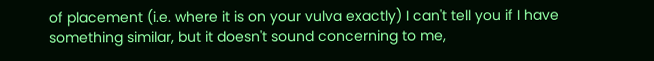of placement (i.e. where it is on your vulva exactly) I can't tell you if I have something similar, but it doesn't sound concerning to me,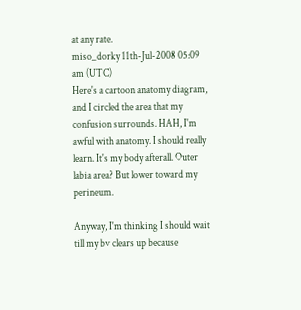at any rate.
miso_dorky 11th-Jul-2008 05:09 am (UTC)
Here's a cartoon anatomy diagram, and I circled the area that my confusion surrounds. HAH, I'm awful with anatomy. I should really learn. It's my body afterall. Outer labia area? But lower toward my perineum.

Anyway, I'm thinking I should wait till my bv clears up because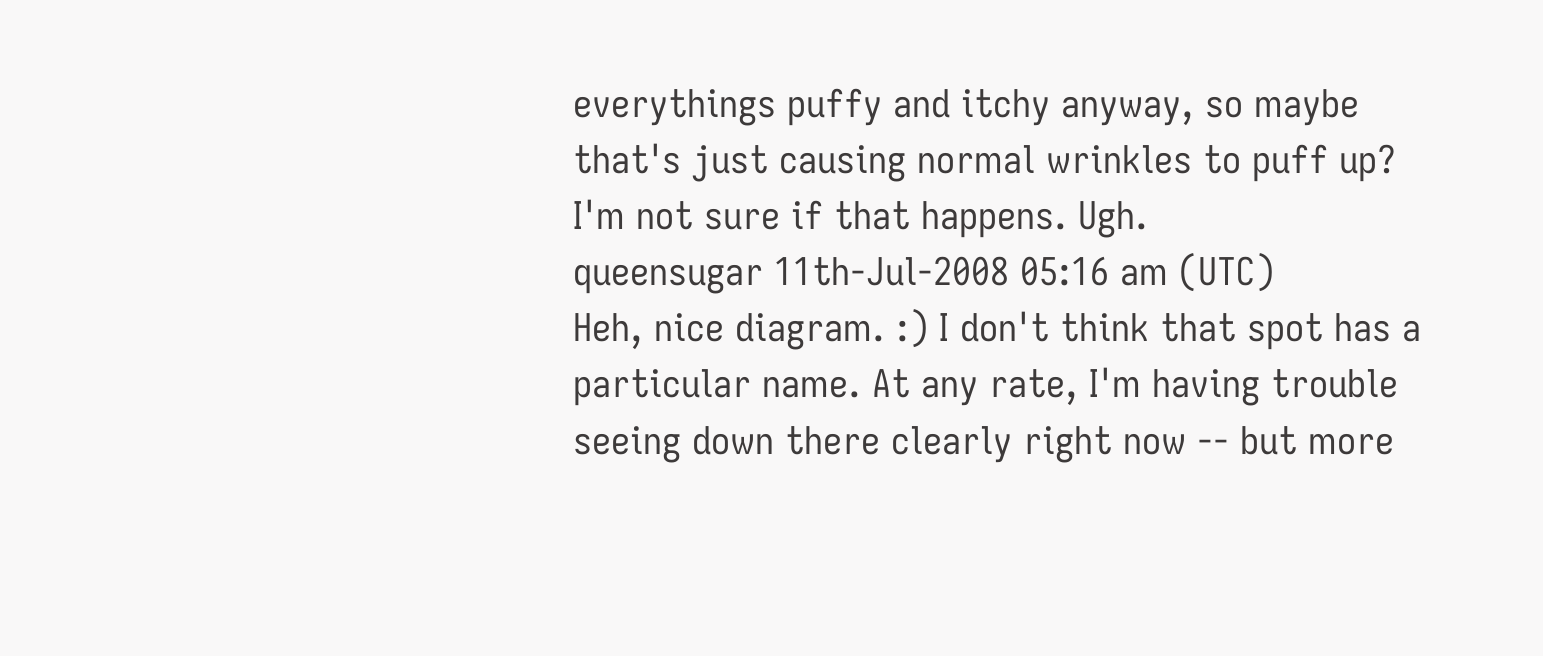everythings puffy and itchy anyway, so maybe that's just causing normal wrinkles to puff up? I'm not sure if that happens. Ugh.
queensugar 11th-Jul-2008 05:16 am (UTC)
Heh, nice diagram. :) I don't think that spot has a particular name. At any rate, I'm having trouble seeing down there clearly right now -- but more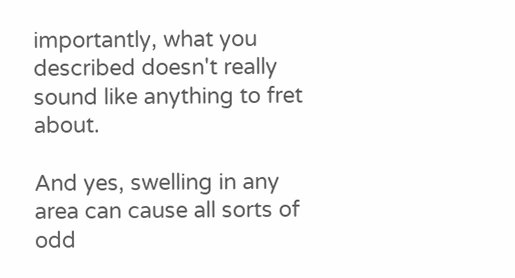importantly, what you described doesn't really sound like anything to fret about.

And yes, swelling in any area can cause all sorts of odd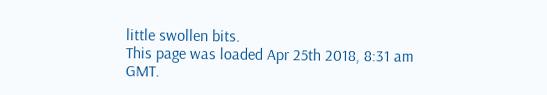little swollen bits.
This page was loaded Apr 25th 2018, 8:31 am GMT.